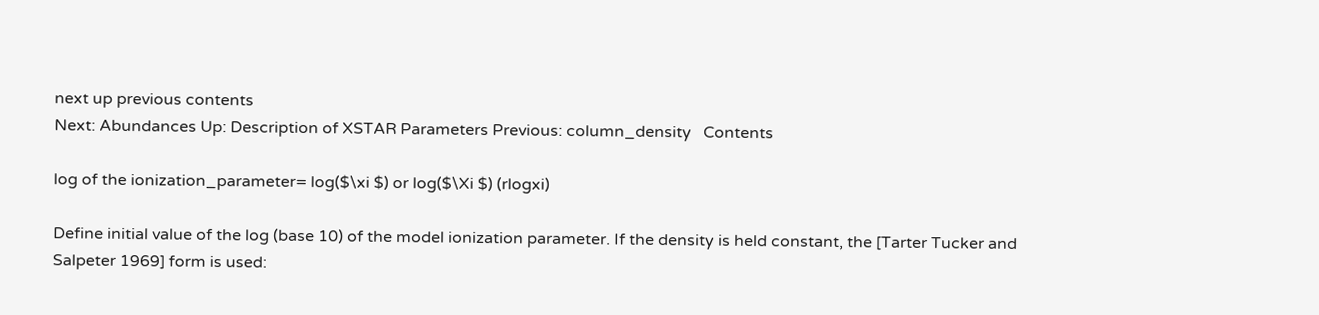next up previous contents
Next: Abundances Up: Description of XSTAR Parameters Previous: column_density   Contents

log of the ionization_parameter= log($\xi $) or log($\Xi $) (rlogxi)

Define initial value of the log (base 10) of the model ionization parameter. If the density is held constant, the [Tarter Tucker and Salpeter 1969] form is used: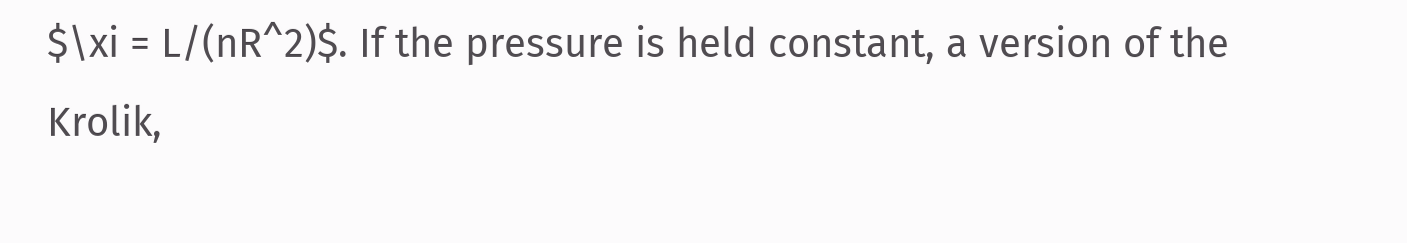$\xi = L/(nR^2)$. If the pressure is held constant, a version of the Krolik,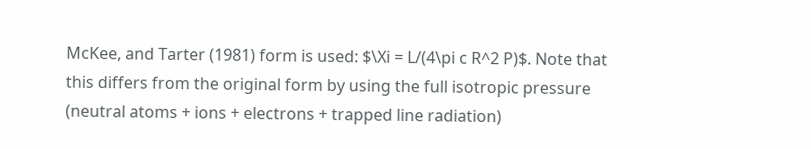McKee, and Tarter (1981) form is used: $\Xi = L/(4\pi c R^2 P)$. Note that this differs from the original form by using the full isotropic pressure (neutral atoms + ions + electrons + trapped line radiation)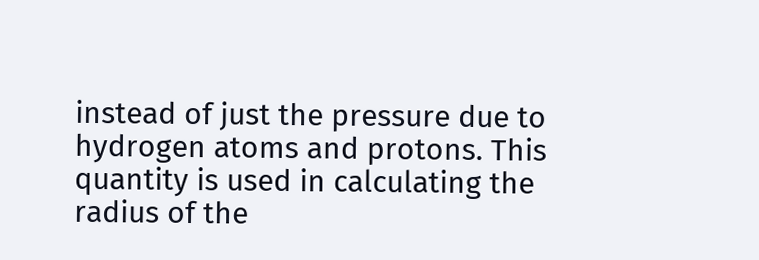instead of just the pressure due to hydrogen atoms and protons. This quantity is used in calculating the radius of the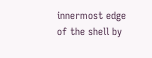innermost edge of the shell by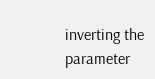inverting the parameter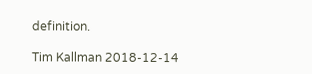definition.

Tim Kallman 2018-12-14